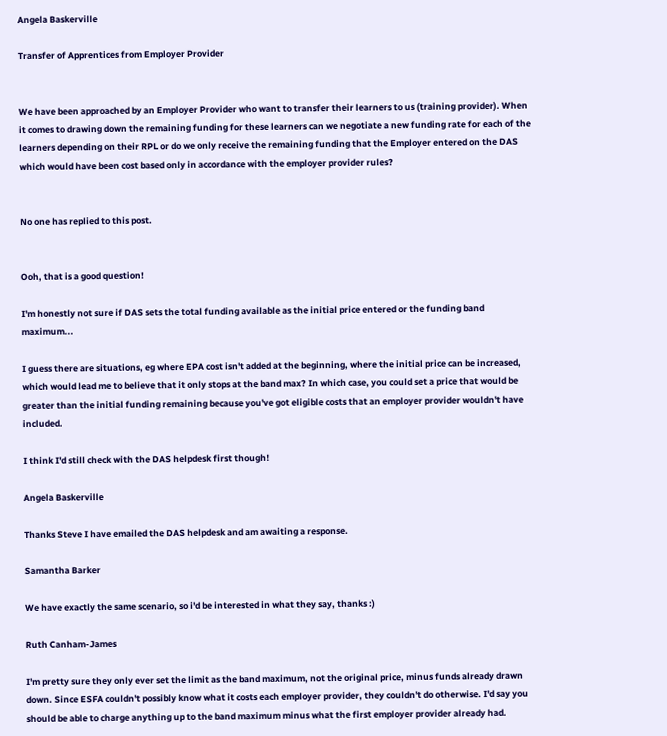Angela Baskerville

Transfer of Apprentices from Employer Provider


We have been approached by an Employer Provider who want to transfer their learners to us (training provider). When it comes to drawing down the remaining funding for these learners can we negotiate a new funding rate for each of the learners depending on their RPL or do we only receive the remaining funding that the Employer entered on the DAS which would have been cost based only in accordance with the employer provider rules?


No one has replied to this post.


Ooh, that is a good question!

I'm honestly not sure if DAS sets the total funding available as the initial price entered or the funding band maximum...

I guess there are situations, eg where EPA cost isn't added at the beginning, where the initial price can be increased, which would lead me to believe that it only stops at the band max? In which case, you could set a price that would be greater than the initial funding remaining because you've got eligible costs that an employer provider wouldn't have included.

I think I'd still check with the DAS helpdesk first though!

Angela Baskerville

Thanks Steve I have emailed the DAS helpdesk and am awaiting a response.

Samantha Barker

We have exactly the same scenario, so i'd be interested in what they say, thanks :)

Ruth Canham-James

I'm pretty sure they only ever set the limit as the band maximum, not the original price, minus funds already drawn down. Since ESFA couldn't possibly know what it costs each employer provider, they couldn't do otherwise. I'd say you should be able to charge anything up to the band maximum minus what the first employer provider already had.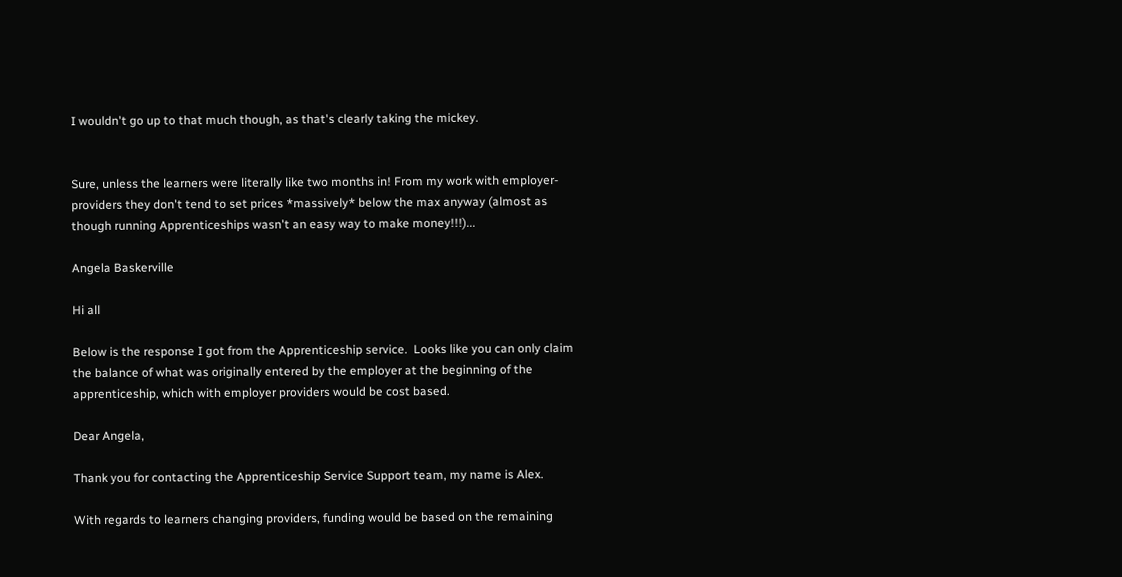I wouldn't go up to that much though, as that's clearly taking the mickey.


Sure, unless the learners were literally like two months in! From my work with employer-providers they don't tend to set prices *massively* below the max anyway (almost as though running Apprenticeships wasn't an easy way to make money!!!)...

Angela Baskerville

Hi all

Below is the response I got from the Apprenticeship service.  Looks like you can only claim the balance of what was originally entered by the employer at the beginning of the apprenticeship, which with employer providers would be cost based.

Dear Angela,

Thank you for contacting the Apprenticeship Service Support team, my name is Alex.

With regards to learners changing providers, funding would be based on the remaining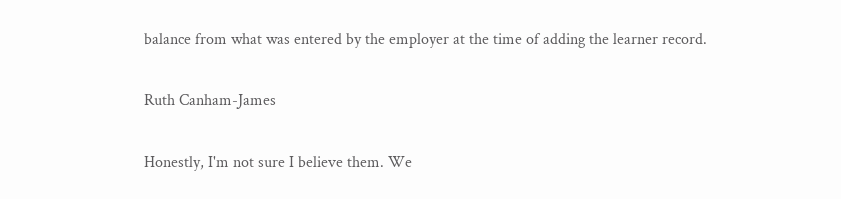balance from what was entered by the employer at the time of adding the learner record.

Ruth Canham-James

Honestly, I'm not sure I believe them. We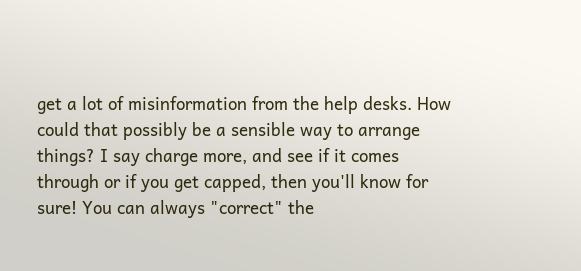get a lot of misinformation from the help desks. How could that possibly be a sensible way to arrange things? I say charge more, and see if it comes through or if you get capped, then you'll know for sure! You can always "correct" the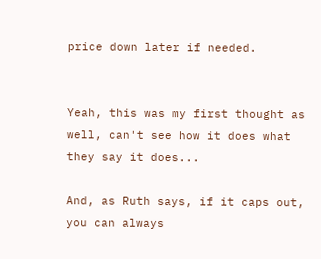price down later if needed.


Yeah, this was my first thought as well, can't see how it does what they say it does...

And, as Ruth says, if it caps out, you can always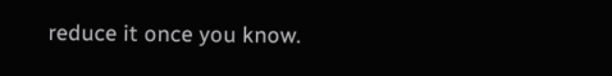reduce it once you know.